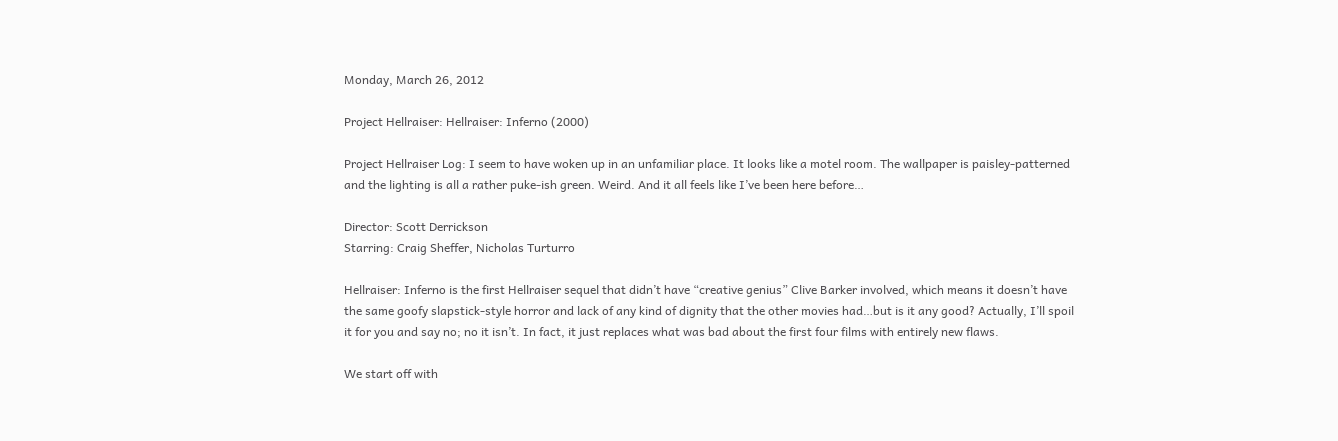Monday, March 26, 2012

Project Hellraiser: Hellraiser: Inferno (2000)

Project Hellraiser Log: I seem to have woken up in an unfamiliar place. It looks like a motel room. The wallpaper is paisley-patterned and the lighting is all a rather puke-ish green. Weird. And it all feels like I’ve been here before…

Director: Scott Derrickson
Starring: Craig Sheffer, Nicholas Turturro

Hellraiser: Inferno is the first Hellraiser sequel that didn’t have “creative genius” Clive Barker involved, which means it doesn’t have the same goofy slapstick-style horror and lack of any kind of dignity that the other movies had…but is it any good? Actually, I’ll spoil it for you and say no; no it isn’t. In fact, it just replaces what was bad about the first four films with entirely new flaws.

We start off with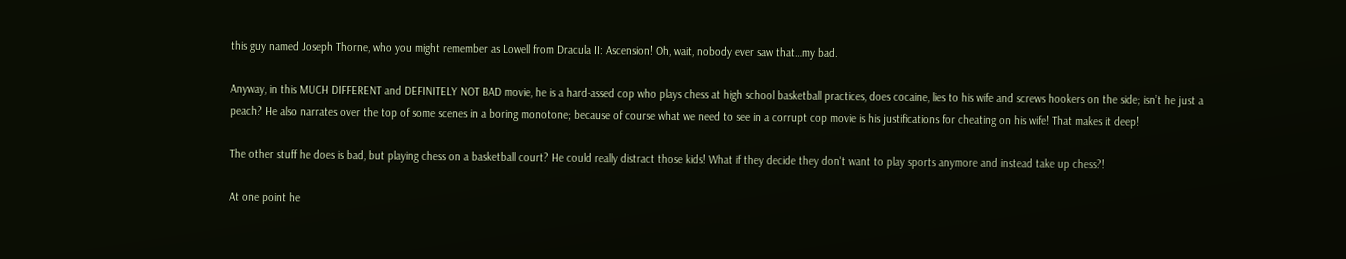this guy named Joseph Thorne, who you might remember as Lowell from Dracula II: Ascension! Oh, wait, nobody ever saw that…my bad.

Anyway, in this MUCH DIFFERENT and DEFINITELY NOT BAD movie, he is a hard-assed cop who plays chess at high school basketball practices, does cocaine, lies to his wife and screws hookers on the side; isn’t he just a peach? He also narrates over the top of some scenes in a boring monotone; because of course what we need to see in a corrupt cop movie is his justifications for cheating on his wife! That makes it deep!

The other stuff he does is bad, but playing chess on a basketball court? He could really distract those kids! What if they decide they don't want to play sports anymore and instead take up chess?!

At one point he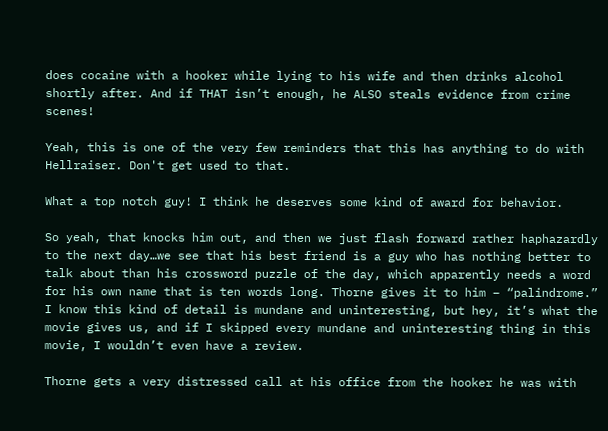does cocaine with a hooker while lying to his wife and then drinks alcohol shortly after. And if THAT isn’t enough, he ALSO steals evidence from crime scenes!

Yeah, this is one of the very few reminders that this has anything to do with Hellraiser. Don't get used to that.

What a top notch guy! I think he deserves some kind of award for behavior.

So yeah, that knocks him out, and then we just flash forward rather haphazardly to the next day…we see that his best friend is a guy who has nothing better to talk about than his crossword puzzle of the day, which apparently needs a word for his own name that is ten words long. Thorne gives it to him – “palindrome.” I know this kind of detail is mundane and uninteresting, but hey, it’s what the movie gives us, and if I skipped every mundane and uninteresting thing in this movie, I wouldn’t even have a review.

Thorne gets a very distressed call at his office from the hooker he was with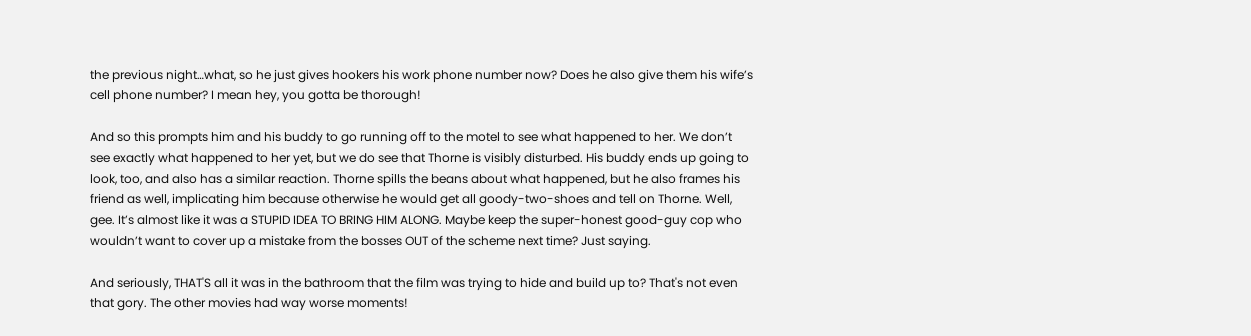the previous night…what, so he just gives hookers his work phone number now? Does he also give them his wife’s cell phone number? I mean hey, you gotta be thorough!

And so this prompts him and his buddy to go running off to the motel to see what happened to her. We don’t see exactly what happened to her yet, but we do see that Thorne is visibly disturbed. His buddy ends up going to look, too, and also has a similar reaction. Thorne spills the beans about what happened, but he also frames his friend as well, implicating him because otherwise he would get all goody-two-shoes and tell on Thorne. Well, gee. It’s almost like it was a STUPID IDEA TO BRING HIM ALONG. Maybe keep the super-honest good-guy cop who wouldn’t want to cover up a mistake from the bosses OUT of the scheme next time? Just saying.

And seriously, THAT'S all it was in the bathroom that the film was trying to hide and build up to? That's not even that gory. The other movies had way worse moments!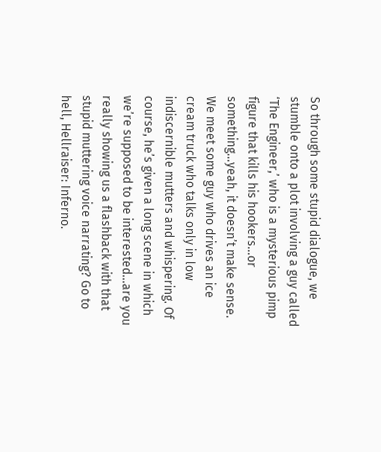So through some stupid dialogue, we stumble onto a plot involving a guy called ‘The Engineer,’ who is a mysterious pimp figure that kills his hookers…or something…yeah, it doesn’t make sense. We meet some guy who drives an ice cream truck who talks only in low indiscernible mutters and whispering. Of course, he’s given a long scene in which we’re supposed to be interested…are you really showing us a flashback with that stupid muttering voice narrating? Go to hell, Hellraiser: Inferno.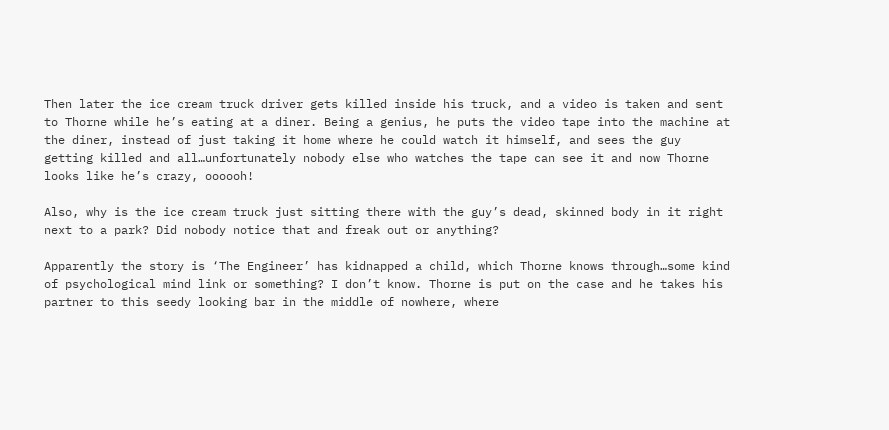Then later the ice cream truck driver gets killed inside his truck, and a video is taken and sent to Thorne while he’s eating at a diner. Being a genius, he puts the video tape into the machine at the diner, instead of just taking it home where he could watch it himself, and sees the guy getting killed and all…unfortunately nobody else who watches the tape can see it and now Thorne looks like he’s crazy, oooooh!

Also, why is the ice cream truck just sitting there with the guy’s dead, skinned body in it right next to a park? Did nobody notice that and freak out or anything?

Apparently the story is ‘The Engineer’ has kidnapped a child, which Thorne knows through…some kind of psychological mind link or something? I don’t know. Thorne is put on the case and he takes his partner to this seedy looking bar in the middle of nowhere, where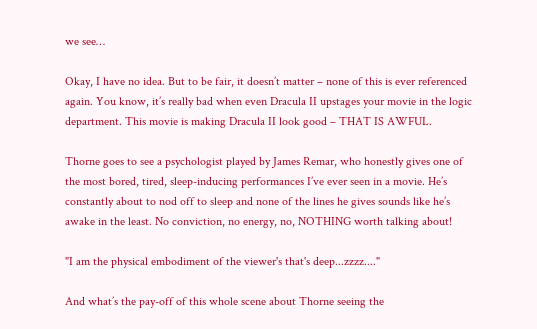we see…

Okay, I have no idea. But to be fair, it doesn’t matter – none of this is ever referenced again. You know, it’s really bad when even Dracula II upstages your movie in the logic department. This movie is making Dracula II look good – THAT IS AWFUL.

Thorne goes to see a psychologist played by James Remar, who honestly gives one of the most bored, tired, sleep-inducing performances I’ve ever seen in a movie. He’s constantly about to nod off to sleep and none of the lines he gives sounds like he’s awake in the least. No conviction, no energy, no, NOTHING worth talking about!

"I am the physical embodiment of the viewer's that's deep...zzzz...."

And what’s the pay-off of this whole scene about Thorne seeing the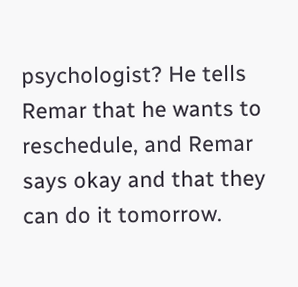psychologist? He tells Remar that he wants to reschedule, and Remar says okay and that they can do it tomorrow.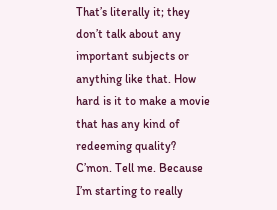That’s literally it; they don’t talk about any important subjects or anything like that. How hard is it to make a movie that has any kind of redeeming quality? C’mon. Tell me. Because I’m starting to really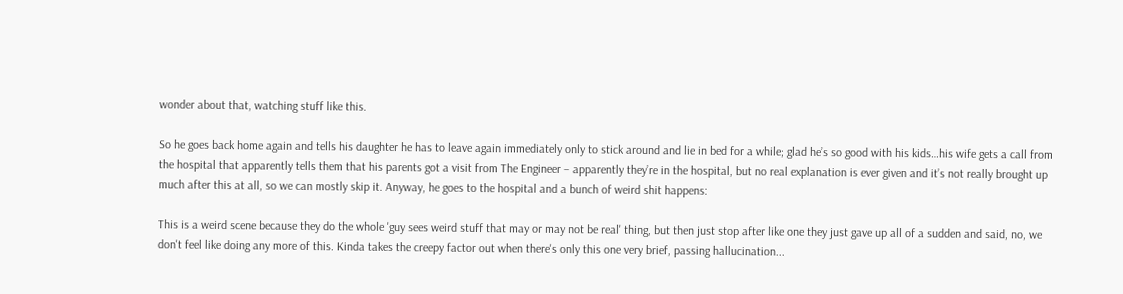wonder about that, watching stuff like this.

So he goes back home again and tells his daughter he has to leave again immediately only to stick around and lie in bed for a while; glad he’s so good with his kids…his wife gets a call from the hospital that apparently tells them that his parents got a visit from The Engineer – apparently they’re in the hospital, but no real explanation is ever given and it’s not really brought up much after this at all, so we can mostly skip it. Anyway, he goes to the hospital and a bunch of weird shit happens:

This is a weird scene because they do the whole 'guy sees weird stuff that may or may not be real' thing, but then just stop after like one they just gave up all of a sudden and said, no, we don't feel like doing any more of this. Kinda takes the creepy factor out when there's only this one very brief, passing hallucination...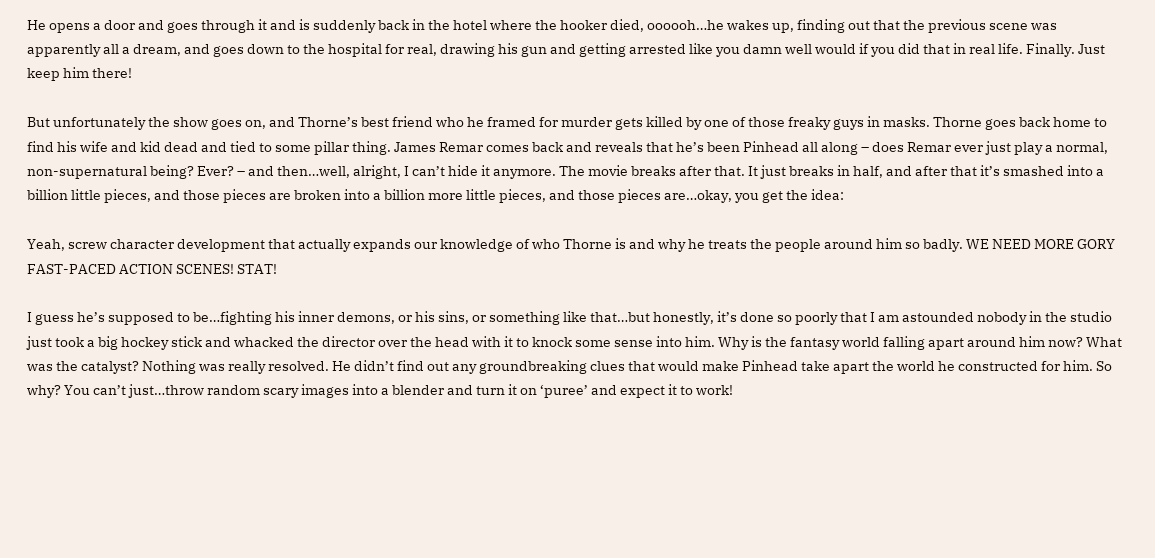He opens a door and goes through it and is suddenly back in the hotel where the hooker died, oooooh…he wakes up, finding out that the previous scene was apparently all a dream, and goes down to the hospital for real, drawing his gun and getting arrested like you damn well would if you did that in real life. Finally. Just keep him there!

But unfortunately the show goes on, and Thorne’s best friend who he framed for murder gets killed by one of those freaky guys in masks. Thorne goes back home to find his wife and kid dead and tied to some pillar thing. James Remar comes back and reveals that he’s been Pinhead all along – does Remar ever just play a normal, non-supernatural being? Ever? – and then…well, alright, I can’t hide it anymore. The movie breaks after that. It just breaks in half, and after that it’s smashed into a billion little pieces, and those pieces are broken into a billion more little pieces, and those pieces are…okay, you get the idea:

Yeah, screw character development that actually expands our knowledge of who Thorne is and why he treats the people around him so badly. WE NEED MORE GORY FAST-PACED ACTION SCENES! STAT!

I guess he’s supposed to be…fighting his inner demons, or his sins, or something like that…but honestly, it’s done so poorly that I am astounded nobody in the studio just took a big hockey stick and whacked the director over the head with it to knock some sense into him. Why is the fantasy world falling apart around him now? What was the catalyst? Nothing was really resolved. He didn’t find out any groundbreaking clues that would make Pinhead take apart the world he constructed for him. So why? You can’t just…throw random scary images into a blender and turn it on ‘puree’ and expect it to work!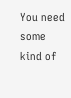You need some kind of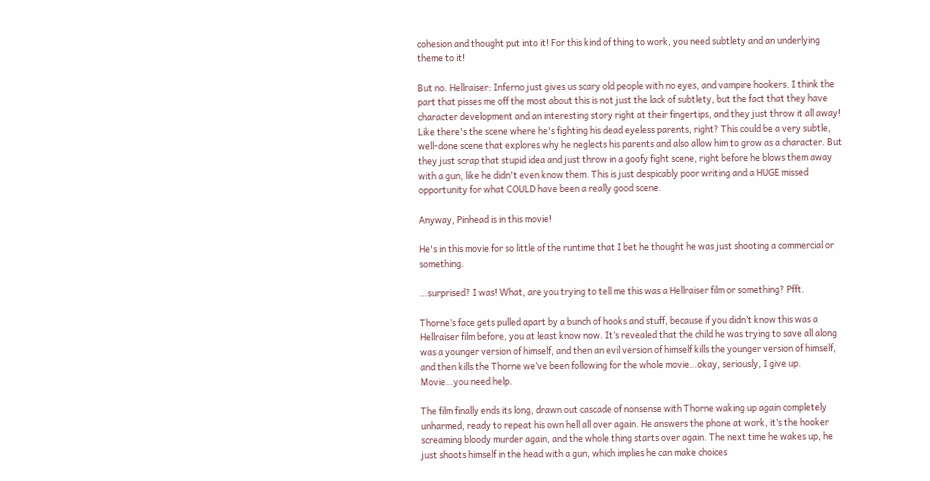cohesion and thought put into it! For this kind of thing to work, you need subtlety and an underlying theme to it!

But no. Hellraiser: Inferno just gives us scary old people with no eyes, and vampire hookers. I think the part that pisses me off the most about this is not just the lack of subtlety, but the fact that they have character development and an interesting story right at their fingertips, and they just throw it all away! Like there's the scene where he's fighting his dead eyeless parents, right? This could be a very subtle, well-done scene that explores why he neglects his parents and also allow him to grow as a character. But they just scrap that stupid idea and just throw in a goofy fight scene, right before he blows them away with a gun, like he didn't even know them. This is just despicably poor writing and a HUGE missed opportunity for what COULD have been a really good scene.

Anyway, Pinhead is in this movie!

He's in this movie for so little of the runtime that I bet he thought he was just shooting a commercial or something.

…surprised? I was! What, are you trying to tell me this was a Hellraiser film or something? Pfft.

Thorne’s face gets pulled apart by a bunch of hooks and stuff, because if you didn’t know this was a Hellraiser film before, you at least know now. It’s revealed that the child he was trying to save all along was a younger version of himself, and then an evil version of himself kills the younger version of himself, and then kills the Thorne we’ve been following for the whole movie…okay, seriously, I give up. Movie…you need help.

The film finally ends its long, drawn out cascade of nonsense with Thorne waking up again completely unharmed, ready to repeat his own hell all over again. He answers the phone at work, it’s the hooker screaming bloody murder again, and the whole thing starts over again. The next time he wakes up, he just shoots himself in the head with a gun, which implies he can make choices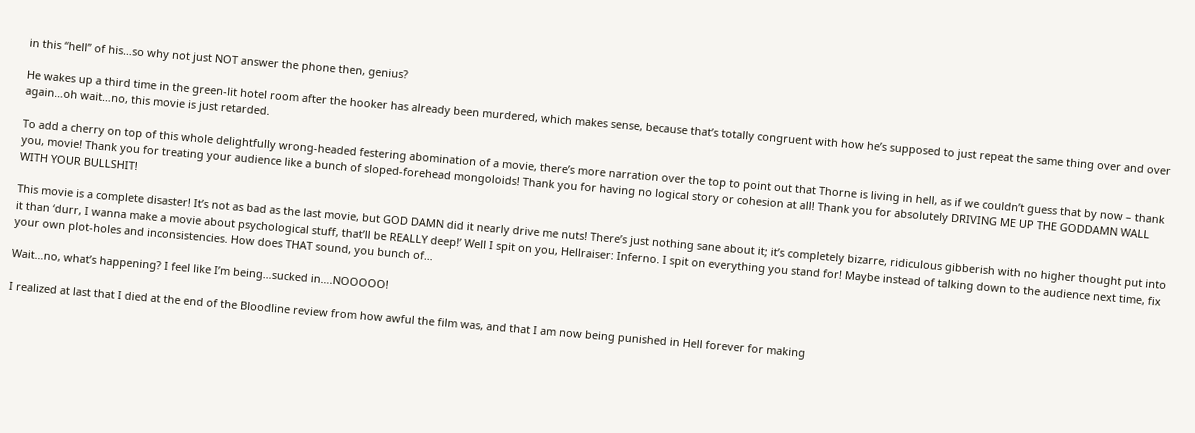in this “hell” of his…so why not just NOT answer the phone then, genius?

He wakes up a third time in the green-lit hotel room after the hooker has already been murdered, which makes sense, because that’s totally congruent with how he’s supposed to just repeat the same thing over and over again…oh wait…no, this movie is just retarded.

To add a cherry on top of this whole delightfully wrong-headed festering abomination of a movie, there’s more narration over the top to point out that Thorne is living in hell, as if we couldn’t guess that by now – thank you, movie! Thank you for treating your audience like a bunch of sloped-forehead mongoloids! Thank you for having no logical story or cohesion at all! Thank you for absolutely DRIVING ME UP THE GODDAMN WALL WITH YOUR BULLSHIT!

This movie is a complete disaster! It’s not as bad as the last movie, but GOD DAMN did it nearly drive me nuts! There’s just nothing sane about it; it’s completely bizarre, ridiculous gibberish with no higher thought put into it than ‘durr, I wanna make a movie about psychological stuff, that’ll be REALLY deep!’ Well I spit on you, Hellraiser: Inferno. I spit on everything you stand for! Maybe instead of talking down to the audience next time, fix your own plot-holes and inconsistencies. How does THAT sound, you bunch of…

Wait…no, what’s happening? I feel like I’m being…sucked in….NOOOOO!

I realized at last that I died at the end of the Bloodline review from how awful the film was, and that I am now being punished in Hell forever for making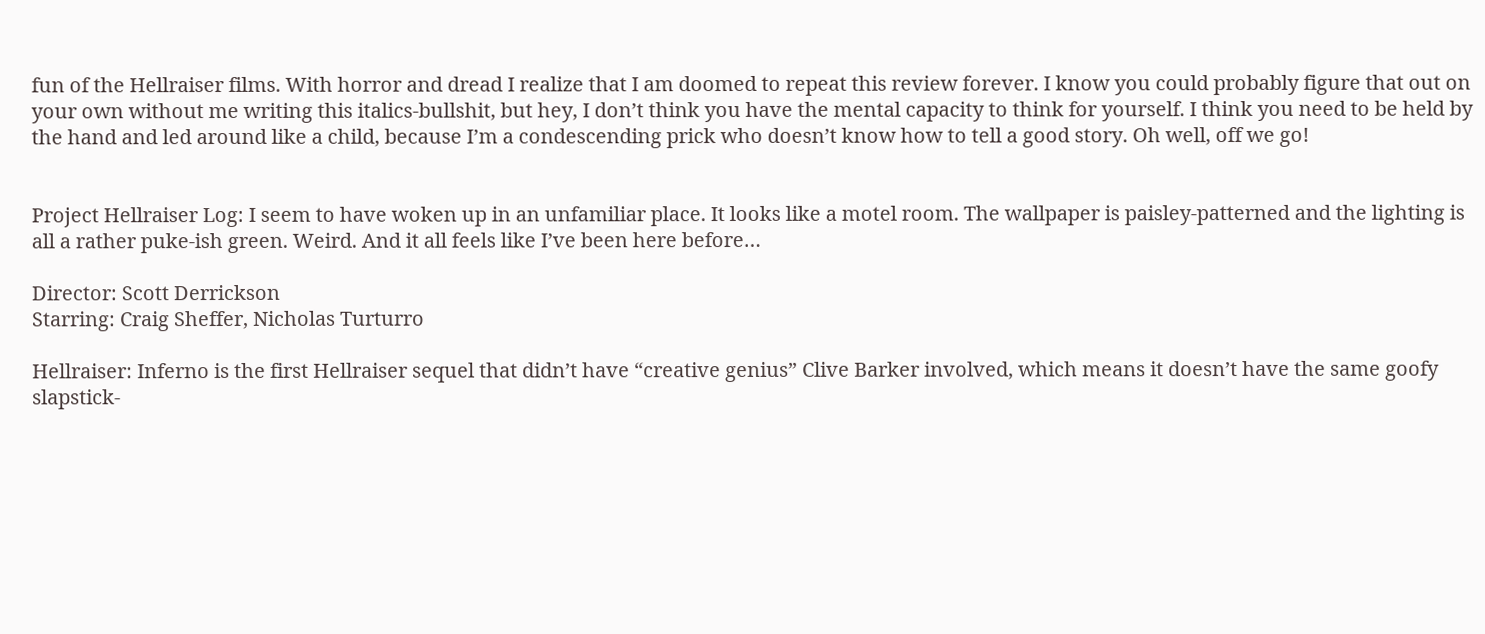fun of the Hellraiser films. With horror and dread I realize that I am doomed to repeat this review forever. I know you could probably figure that out on your own without me writing this italics-bullshit, but hey, I don’t think you have the mental capacity to think for yourself. I think you need to be held by the hand and led around like a child, because I’m a condescending prick who doesn’t know how to tell a good story. Oh well, off we go!


Project Hellraiser Log: I seem to have woken up in an unfamiliar place. It looks like a motel room. The wallpaper is paisley-patterned and the lighting is all a rather puke-ish green. Weird. And it all feels like I’ve been here before…

Director: Scott Derrickson
Starring: Craig Sheffer, Nicholas Turturro

Hellraiser: Inferno is the first Hellraiser sequel that didn’t have “creative genius” Clive Barker involved, which means it doesn’t have the same goofy slapstick-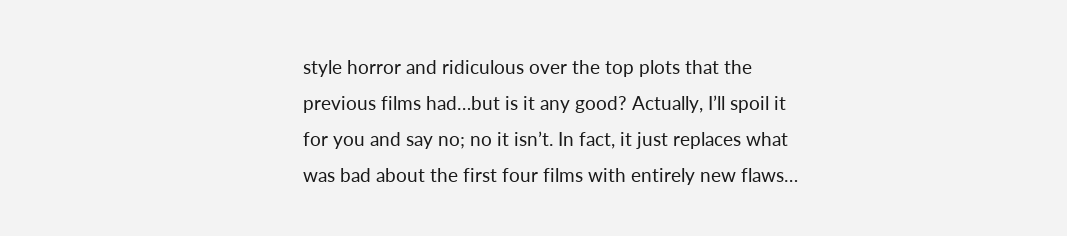style horror and ridiculous over the top plots that the previous films had…but is it any good? Actually, I’ll spoil it for you and say no; no it isn’t. In fact, it just replaces what was bad about the first four films with entirely new flaws…